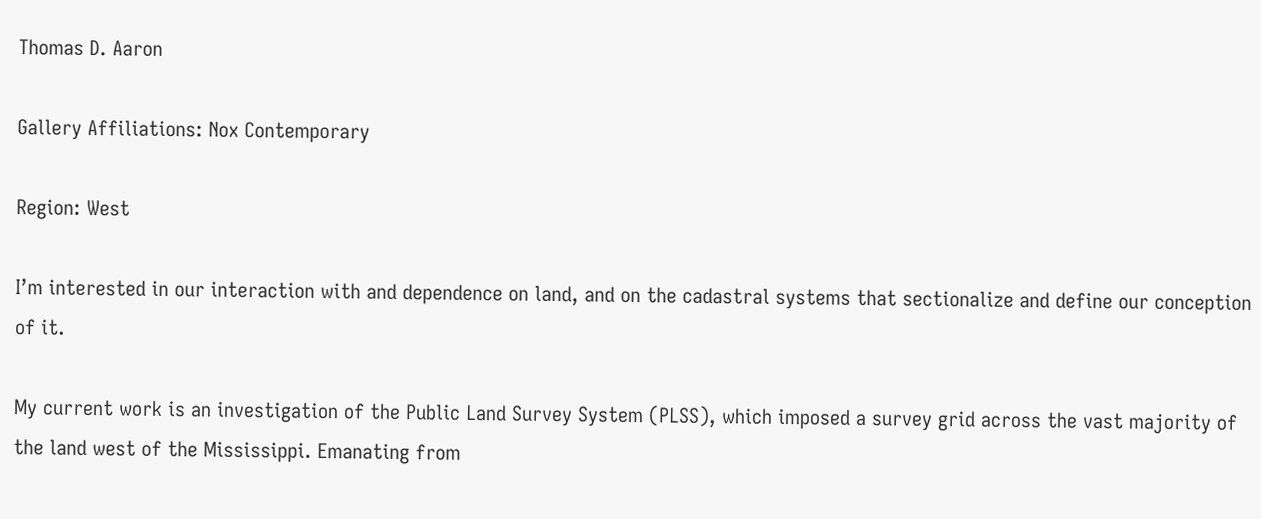Thomas D. Aaron

Gallery Affiliations: Nox Contemporary

Region: West

I’m interested in our interaction with and dependence on land, and on the cadastral systems that sectionalize and define our conception of it.

My current work is an investigation of the Public Land Survey System (PLSS), which imposed a survey grid across the vast majority of the land west of the Mississippi. Emanating from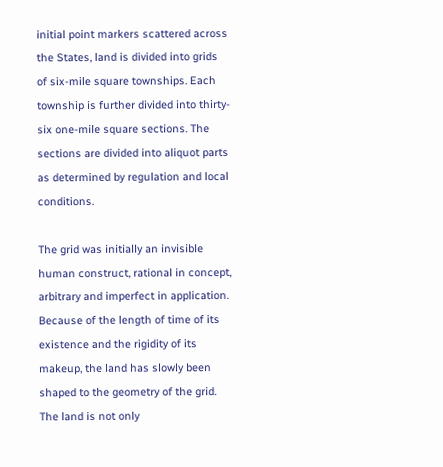initial point markers scattered across the States, land is divided into grids of six-mile square townships. Each township is further divided into thirty-six one-mile square sections. The sections are divided into aliquot parts as determined by regulation and local conditions.

The grid was initially an invisible human construct, rational in concept, arbitrary and imperfect in application. Because of the length of time of its existence and the rigidity of its makeup, the land has slowly been shaped to the geometry of the grid. The land is not only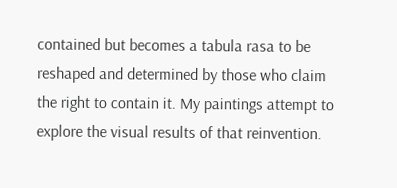contained but becomes a tabula rasa to be reshaped and determined by those who claim the right to contain it. My paintings attempt to explore the visual results of that reinvention.